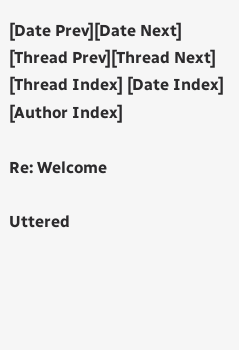[Date Prev][Date Next]   [Thread Prev][Thread Next]   [Thread Index] [Date Index] [Author Index]

Re: Welcome

Uttered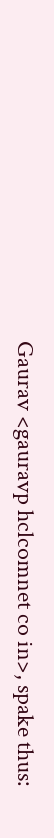Gaurav <gauravp hclcomnet co in>, spake thus: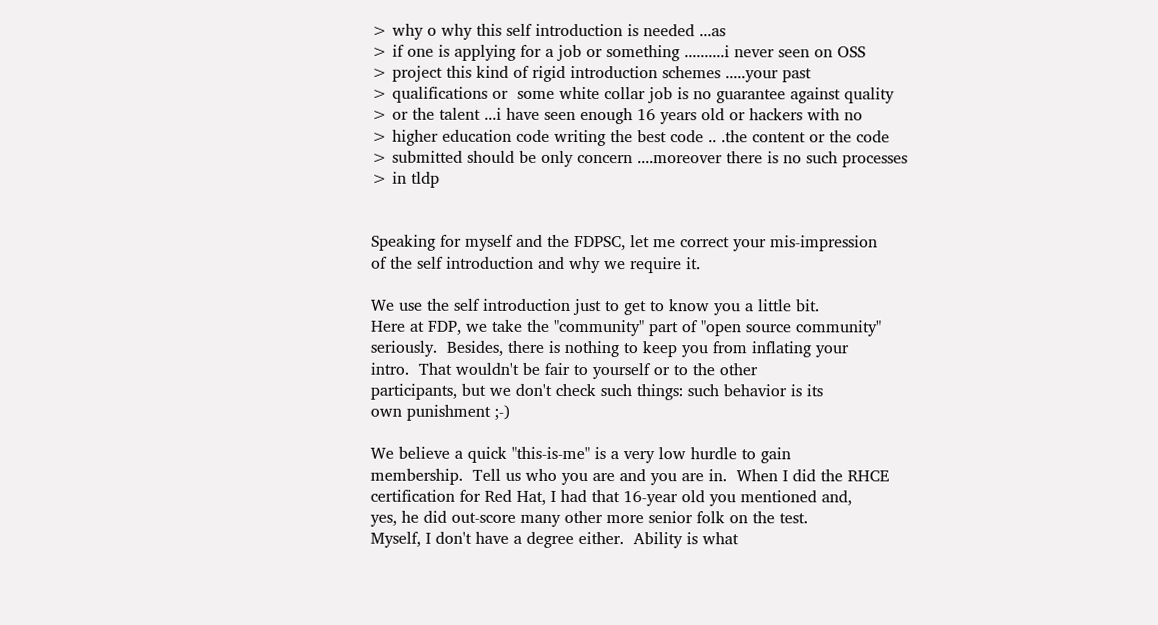> why o why this self introduction is needed ...as
> if one is applying for a job or something ..........i never seen on OSS
> project this kind of rigid introduction schemes .....your past
> qualifications or  some white collar job is no guarantee against quality
> or the talent ...i have seen enough 16 years old or hackers with no
> higher education code writing the best code .. .the content or the code
> submitted should be only concern ....moreover there is no such processes
> in tldp


Speaking for myself and the FDPSC, let me correct your mis-impression
of the self introduction and why we require it.

We use the self introduction just to get to know you a little bit.
Here at FDP, we take the "community" part of "open source community"
seriously.  Besides, there is nothing to keep you from inflating your
intro.  That wouldn't be fair to yourself or to the other
participants, but we don't check such things: such behavior is its
own punishment ;-)

We believe a quick "this-is-me" is a very low hurdle to gain
membership.  Tell us who you are and you are in.  When I did the RHCE
certification for Red Hat, I had that 16-year old you mentioned and,
yes, he did out-score many other more senior folk on the test.
Myself, I don't have a degree either.  Ability is what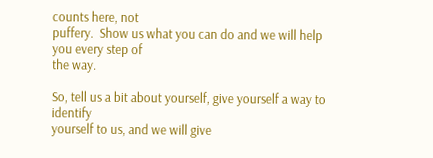counts here, not
puffery.  Show us what you can do and we will help you every step of
the way.

So, tell us a bit about yourself, give yourself a way to identify
yourself to us, and we will give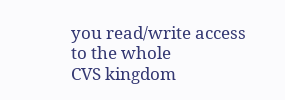you read/write access to the whole
CVS kingdom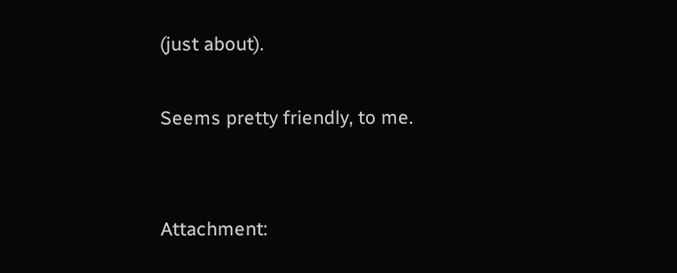(just about).

Seems pretty friendly, to me.


Attachment: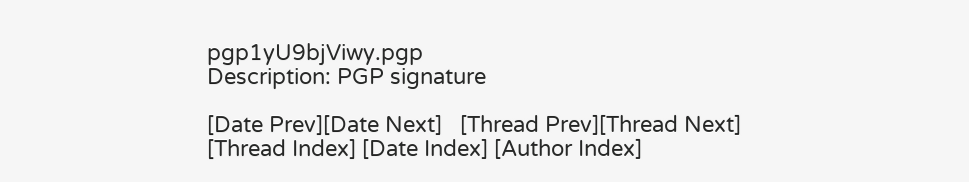pgp1yU9bjViwy.pgp
Description: PGP signature

[Date Prev][Date Next]   [Thread Prev][Thread Next]   [Thread Index] [Date Index] [Author Index]